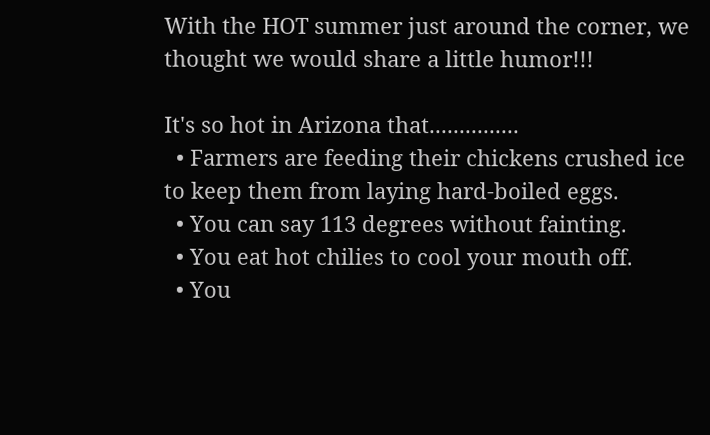With the HOT summer just around the corner, we thought we would share a little humor!!!

It's so hot in Arizona that...............
  • Farmers are feeding their chickens crushed ice to keep them from laying hard-boiled eggs.
  • You can say 113 degrees without fainting.
  • You eat hot chilies to cool your mouth off.
  • You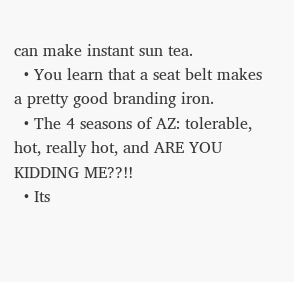can make instant sun tea.
  • You learn that a seat belt makes a pretty good branding iron.
  • The 4 seasons of AZ: tolerable, hot, really hot, and ARE YOU KIDDING ME??!!
  • Its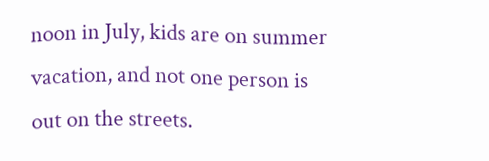noon in July, kids are on summer vacation, and not one person is out on the streets.